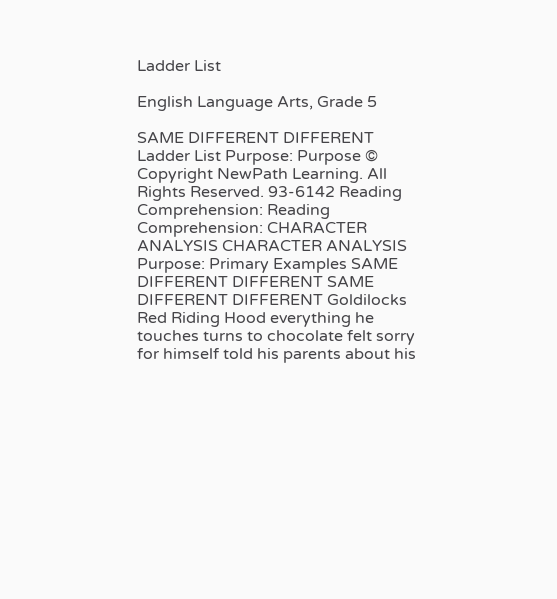Ladder List

English Language Arts, Grade 5

SAME DIFFERENT DIFFERENT Ladder List Purpose: Purpose © Copyright NewPath Learning. All Rights Reserved. 93-6142 Reading Comprehension: Reading Comprehension: CHARACTER ANALYSIS CHARACTER ANALYSIS
Purpose: Primary Examples SAME DIFFERENT DIFFERENT SAME DIFFERENT DIFFERENT Goldilocks Red Riding Hood everything he touches turns to chocolate felt sorry for himself told his parents about his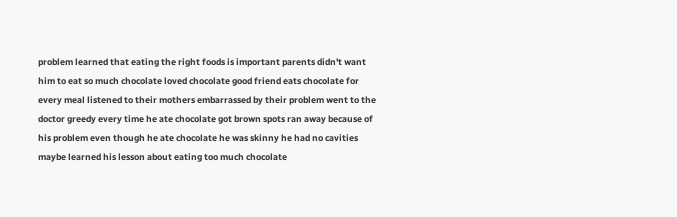problem learned that eating the right foods is important parents didn't want him to eat so much chocolate loved chocolate good friend eats chocolate for every meal listened to their mothers embarrassed by their problem went to the doctor greedy every time he ate chocolate got brown spots ran away because of his problem even though he ate chocolate he was skinny he had no cavities maybe learned his lesson about eating too much chocolate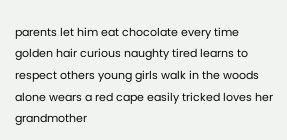parents let him eat chocolate every time golden hair curious naughty tired learns to respect others young girls walk in the woods alone wears a red cape easily tricked loves her grandmother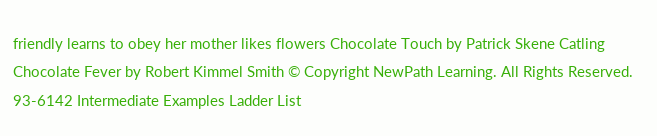friendly learns to obey her mother likes flowers Chocolate Touch by Patrick Skene Catling Chocolate Fever by Robert Kimmel Smith © Copyright NewPath Learning. All Rights Reserved. 93-6142 Intermediate Examples Ladder List